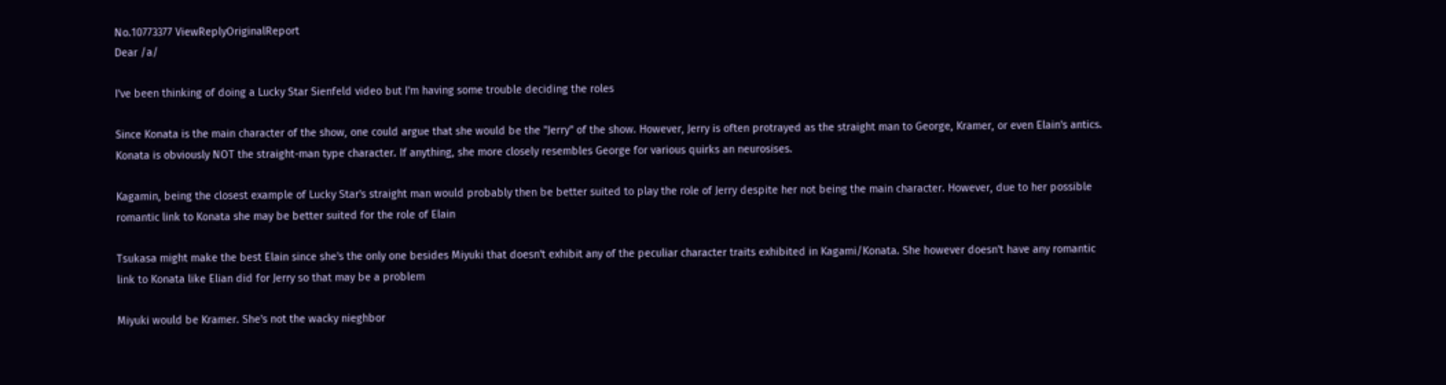No.10773377 ViewReplyOriginalReport
Dear /a/

I've been thinking of doing a Lucky Star Sienfeld video but I'm having some trouble deciding the roles

Since Konata is the main character of the show, one could argue that she would be the "Jerry" of the show. However, Jerry is often protrayed as the straight man to George, Kramer, or even Elain's antics. Konata is obviously NOT the straight-man type character. If anything, she more closely resembles George for various quirks an neurosises.

Kagamin, being the closest example of Lucky Star's straight man would probably then be better suited to play the role of Jerry despite her not being the main character. However, due to her possible romantic link to Konata she may be better suited for the role of Elain

Tsukasa might make the best Elain since she's the only one besides Miyuki that doesn't exhibit any of the peculiar character traits exhibited in Kagami/Konata. She however doesn't have any romantic link to Konata like Elian did for Jerry so that may be a problem

Miyuki would be Kramer. She's not the wacky nieghbor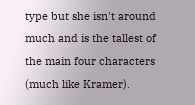type but she isn't around much and is the tallest of the main four characters (much like Kramer).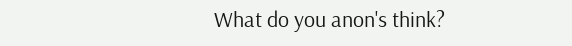What do you anon's think?